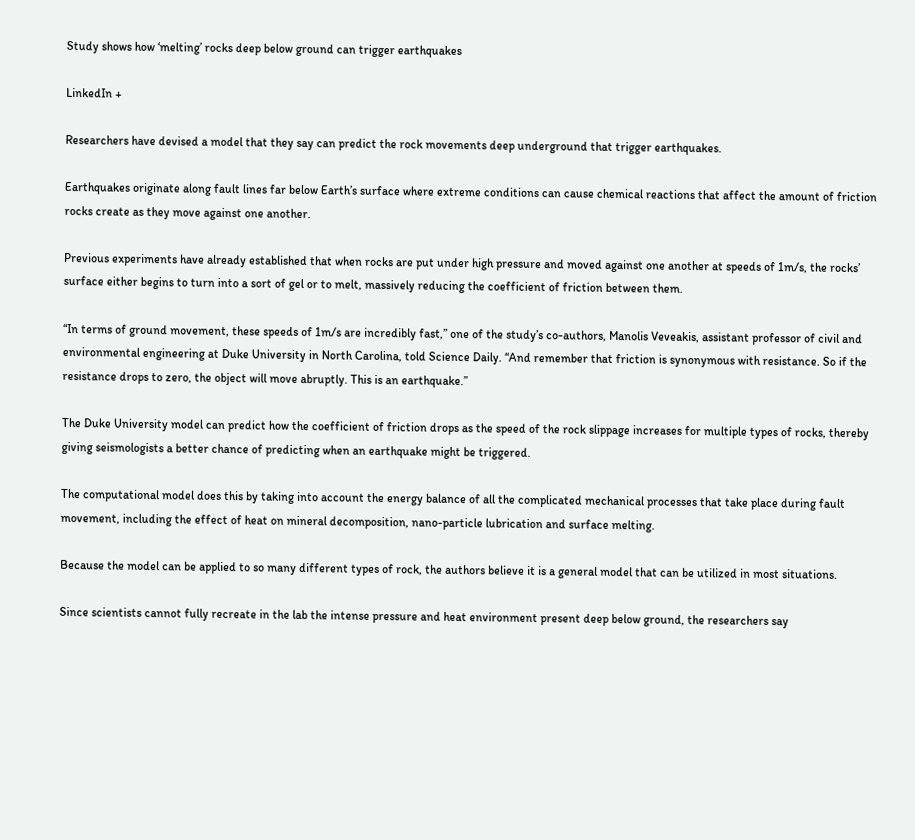Study shows how ‘melting’ rocks deep below ground can trigger earthquakes

LinkedIn +

Researchers have devised a model that they say can predict the rock movements deep underground that trigger earthquakes.

Earthquakes originate along fault lines far below Earth’s surface where extreme conditions can cause chemical reactions that affect the amount of friction rocks create as they move against one another.

Previous experiments have already established that when rocks are put under high pressure and moved against one another at speeds of 1m/s, the rocks’ surface either begins to turn into a sort of gel or to melt, massively reducing the coefficient of friction between them.

“In terms of ground movement, these speeds of 1m/s are incredibly fast,” one of the study’s co-authors, Manolis Veveakis, assistant professor of civil and environmental engineering at Duke University in North Carolina, told Science Daily. “And remember that friction is synonymous with resistance. So if the resistance drops to zero, the object will move abruptly. This is an earthquake.”

The Duke University model can predict how the coefficient of friction drops as the speed of the rock slippage increases for multiple types of rocks, thereby giving seismologists a better chance of predicting when an earthquake might be triggered.

The computational model does this by taking into account the energy balance of all the complicated mechanical processes that take place during fault movement, including the effect of heat on mineral decomposition, nano-particle lubrication and surface melting.

Because the model can be applied to so many different types of rock, the authors believe it is a general model that can be utilized in most situations.

Since scientists cannot fully recreate in the lab the intense pressure and heat environment present deep below ground, the researchers say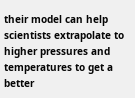their model can help scientists extrapolate to higher pressures and temperatures to get a better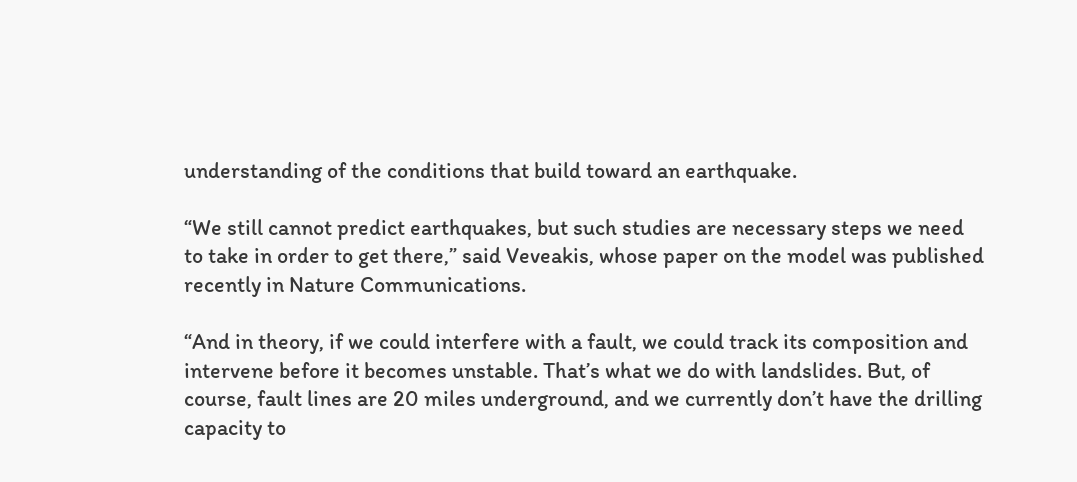understanding of the conditions that build toward an earthquake.

“We still cannot predict earthquakes, but such studies are necessary steps we need to take in order to get there,” said Veveakis, whose paper on the model was published recently in Nature Communications.

“And in theory, if we could interfere with a fault, we could track its composition and intervene before it becomes unstable. That’s what we do with landslides. But, of course, fault lines are 20 miles underground, and we currently don’t have the drilling capacity to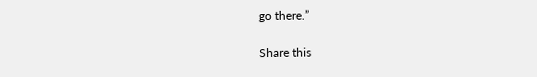go there.”

Share this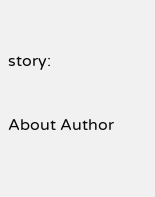story:

About Author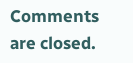Comments are closed.